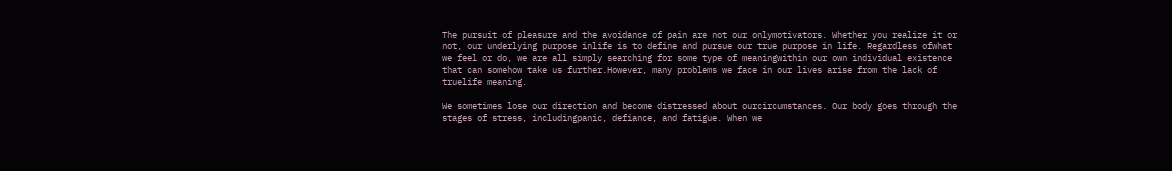The pursuit of pleasure and the avoidance of pain are not our onlymotivators. Whether you realize it or not, our underlying purpose inlife is to define and pursue our true purpose in life. Regardless ofwhat we feel or do, we are all simply searching for some type of meaningwithin our own individual existence that can somehow take us further.However, many problems we face in our lives arise from the lack of truelife meaning.

We sometimes lose our direction and become distressed about ourcircumstances. Our body goes through the stages of stress, includingpanic, defiance, and fatigue. When we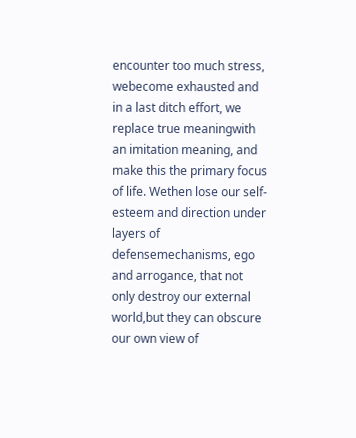encounter too much stress, webecome exhausted and in a last ditch effort, we replace true meaningwith an imitation meaning, and make this the primary focus of life. Wethen lose our self-esteem and direction under layers of defensemechanisms, ego and arrogance, that not only destroy our external world,but they can obscure our own view of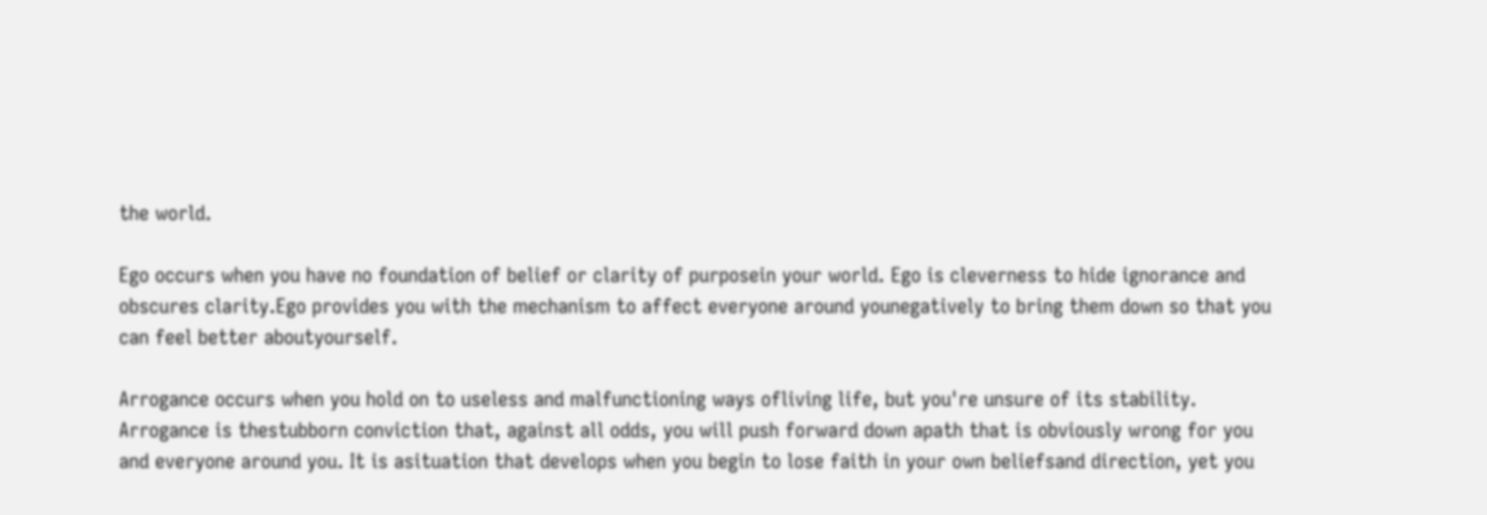the world.

Ego occurs when you have no foundation of belief or clarity of purposein your world. Ego is cleverness to hide ignorance and obscures clarity.Ego provides you with the mechanism to affect everyone around younegatively to bring them down so that you can feel better aboutyourself.

Arrogance occurs when you hold on to useless and malfunctioning ways ofliving life, but you're unsure of its stability. Arrogance is thestubborn conviction that, against all odds, you will push forward down apath that is obviously wrong for you and everyone around you. It is asituation that develops when you begin to lose faith in your own beliefsand direction, yet you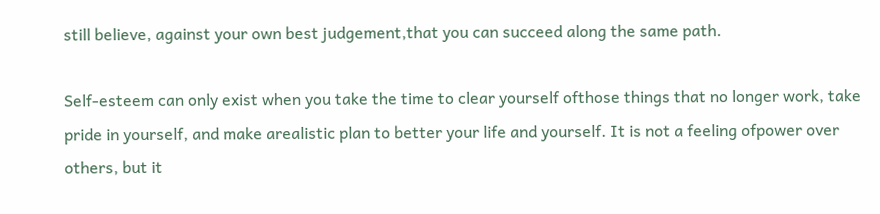still believe, against your own best judgement,that you can succeed along the same path.

Self-esteem can only exist when you take the time to clear yourself ofthose things that no longer work, take pride in yourself, and make arealistic plan to better your life and yourself. It is not a feeling ofpower over others, but it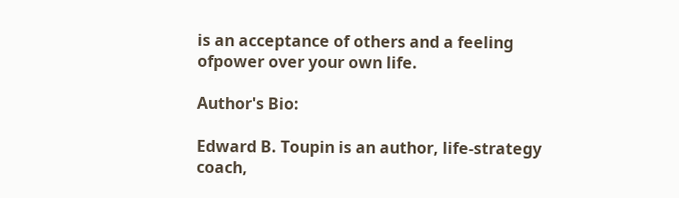is an acceptance of others and a feeling ofpower over your own life.

Author's Bio:

Edward B. Toupin is an author, life-strategy coach,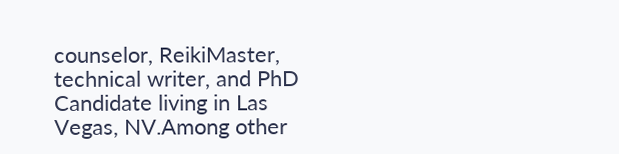counselor, ReikiMaster, technical writer, and PhD Candidate living in Las Vegas, NV.Among other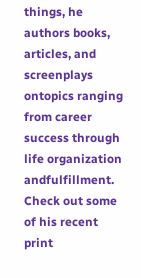things, he authors books, articles, and screenplays ontopics ranging from career success through life organization andfulfillment. Check out some of his recent print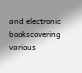and electronic bookscovering various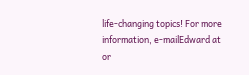life-changing topics! For more information, e-mailEdward at or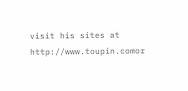visit his sites at http://www.toupin.comor